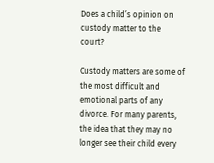Does a child’s opinion on custody matter to the court?

Custody matters are some of the most difficult and emotional parts of any divorce. For many parents, the idea that they may no longer see their child every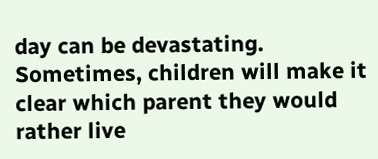day can be devastating. Sometimes, children will make it clear which parent they would rather live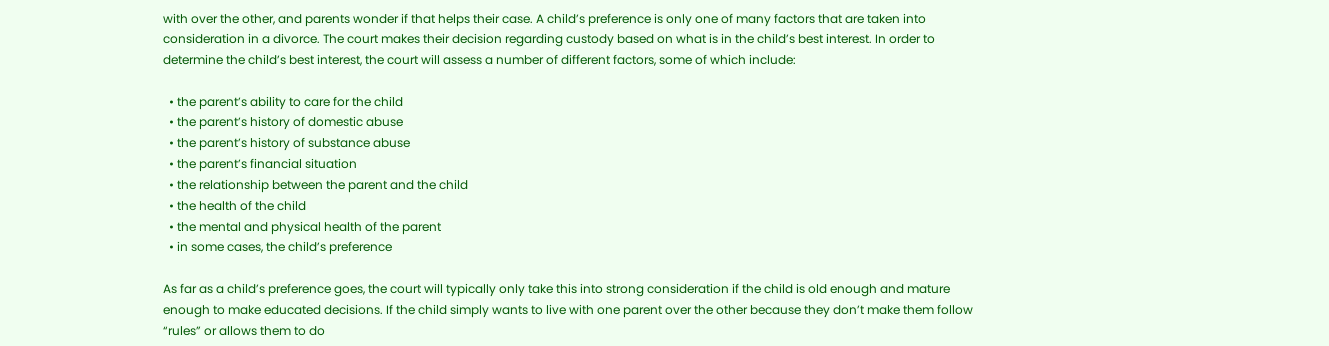with over the other, and parents wonder if that helps their case. A child’s preference is only one of many factors that are taken into consideration in a divorce. The court makes their decision regarding custody based on what is in the child’s best interest. In order to determine the child’s best interest, the court will assess a number of different factors, some of which include:

  • the parent’s ability to care for the child
  • the parent’s history of domestic abuse
  • the parent’s history of substance abuse
  • the parent’s financial situation
  • the relationship between the parent and the child
  • the health of the child
  • the mental and physical health of the parent
  • in some cases, the child’s preference

As far as a child’s preference goes, the court will typically only take this into strong consideration if the child is old enough and mature enough to make educated decisions. If the child simply wants to live with one parent over the other because they don’t make them follow “rules” or allows them to do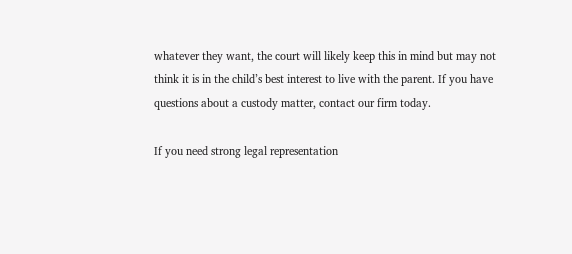whatever they want, the court will likely keep this in mind but may not think it is in the child’s best interest to live with the parent. If you have questions about a custody matter, contact our firm today.

If you need strong legal representation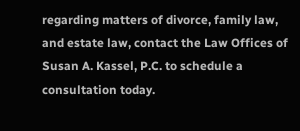regarding matters of divorce, family law, and estate law, contact the Law Offices of Susan A. Kassel, P.C. to schedule a consultation today.